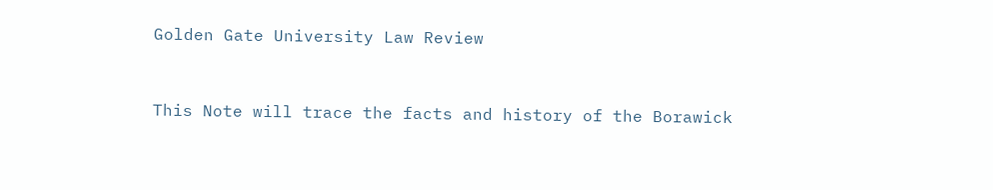Golden Gate University Law Review


This Note will trace the facts and history of the Borawick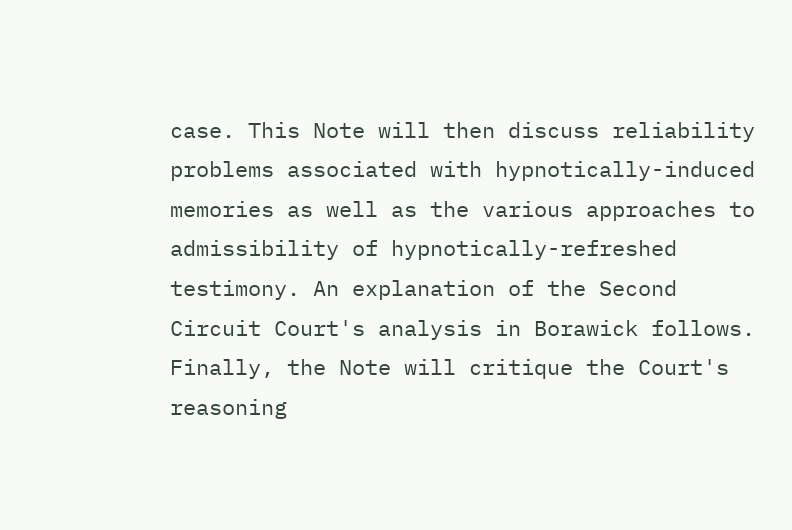case. This Note will then discuss reliability problems associated with hypnotically-induced memories as well as the various approaches to admissibility of hypnotically-refreshed testimony. An explanation of the Second Circuit Court's analysis in Borawick follows. Finally, the Note will critique the Court's reasoning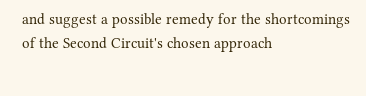and suggest a possible remedy for the shortcomings of the Second Circuit's chosen approach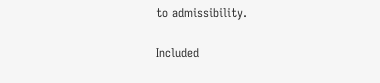to admissibility.

Included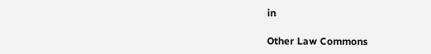in

Other Law Commons